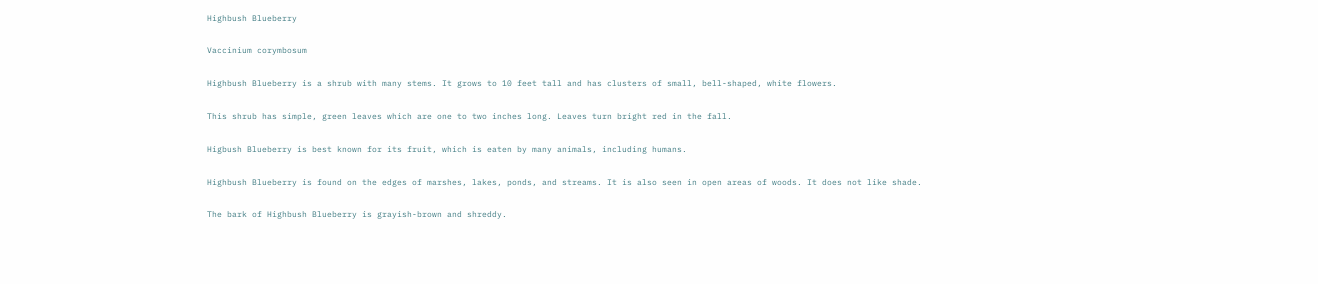Highbush Blueberry

Vaccinium corymbosum

Highbush Blueberry is a shrub with many stems. It grows to 10 feet tall and has clusters of small, bell-shaped, white flowers.

This shrub has simple, green leaves which are one to two inches long. Leaves turn bright red in the fall.

Higbush Blueberry is best known for its fruit, which is eaten by many animals, including humans.

Highbush Blueberry is found on the edges of marshes, lakes, ponds, and streams. It is also seen in open areas of woods. It does not like shade.

The bark of Highbush Blueberry is grayish-brown and shreddy.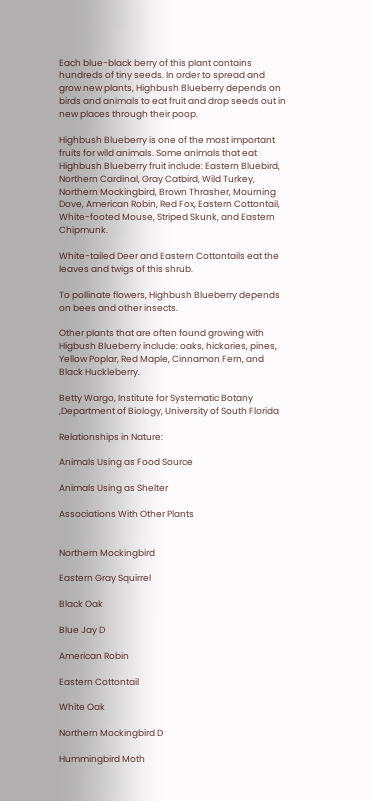Each blue-black berry of this plant contains hundreds of tiny seeds. In order to spread and grow new plants, Highbush Blueberry depends on birds and animals to eat fruit and drop seeds out in new places through their poop.

Highbush Blueberry is one of the most important fruits for wild animals. Some animals that eat Highbush Blueberry fruit include: Eastern Bluebird, Northern Cardinal, Gray Catbird, Wild Turkey, Northern Mockingbird, Brown Thrasher, Mourning Dove, American Robin, Red Fox, Eastern Cottontail, White-footed Mouse, Striped Skunk, and Eastern Chipmunk.

White-tailed Deer and Eastern Cottontails eat the leaves and twigs of this shrub.

To pollinate flowers, Highbush Blueberry depends on bees and other insects.

Other plants that are often found growing with Higbush Blueberry include: oaks, hickories, pines, Yellow Poplar, Red Maple, Cinnamon Fern, and Black Huckleberry.

Betty Wargo, Institute for Systematic Botany ,Department of Biology, University of South Florida

Relationships in Nature:

Animals Using as Food Source

Animals Using as Shelter

Associations With Other Plants


Northern Mockingbird

Eastern Gray Squirrel

Black Oak

Blue Jay D

American Robin

Eastern Cottontail

White Oak

Northern Mockingbird D

Hummingbird Moth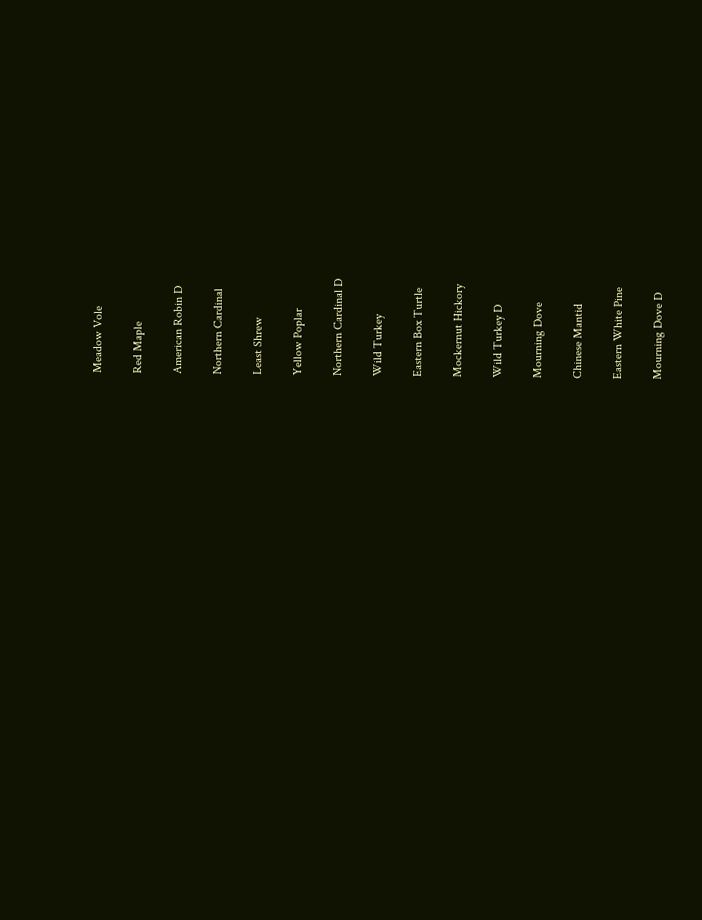Meadow Vole

Red Maple

American Robin D

Northern Cardinal

Least Shrew

Yellow Poplar

Northern Cardinal D

Wild Turkey

Eastern Box Turtle

Mockernut Hickory

Wild Turkey D

Mourning Dove

Chinese Mantid

Eastern White Pine

Mourning Dove D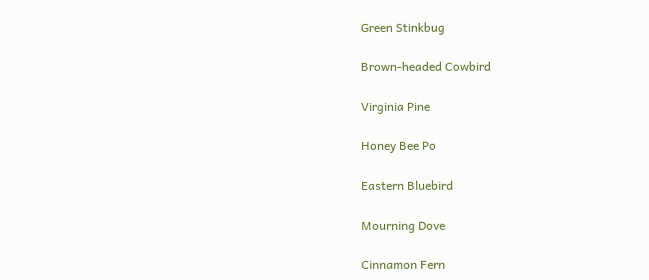Green Stinkbug

Brown-headed Cowbird

Virginia Pine

Honey Bee Po

Eastern Bluebird

Mourning Dove

Cinnamon Fern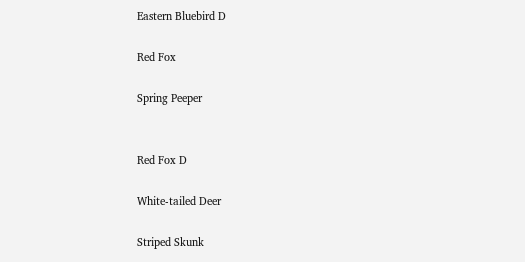Eastern Bluebird D

Red Fox

Spring Peeper


Red Fox D

White-tailed Deer

Striped Skunk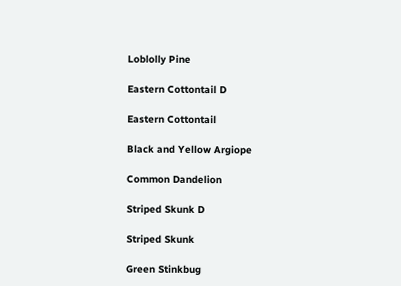Loblolly Pine

Eastern Cottontail D

Eastern Cottontail

Black and Yellow Argiope

Common Dandelion

Striped Skunk D

Striped Skunk

Green Stinkbug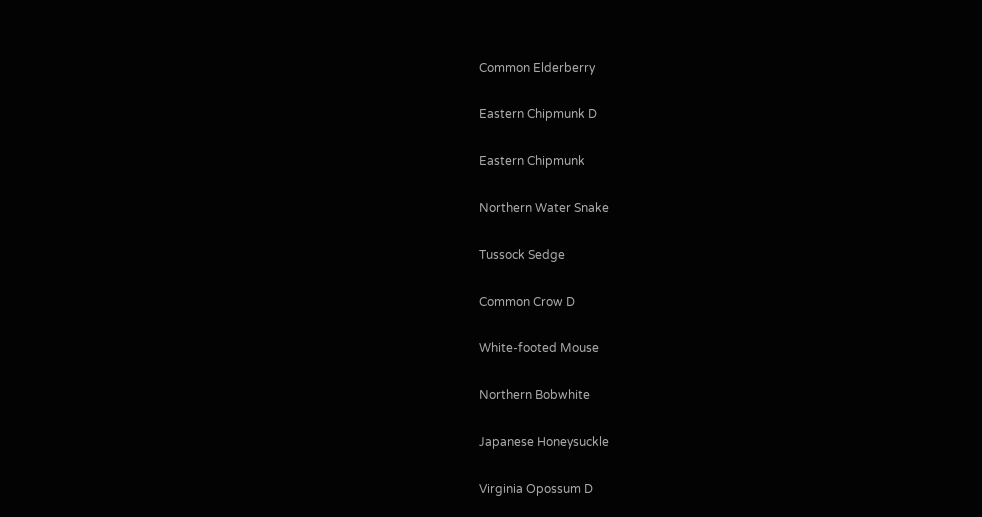Common Elderberry

Eastern Chipmunk D

Eastern Chipmunk

Northern Water Snake

Tussock Sedge

Common Crow D

White-footed Mouse

Northern Bobwhite

Japanese Honeysuckle

Virginia Opossum D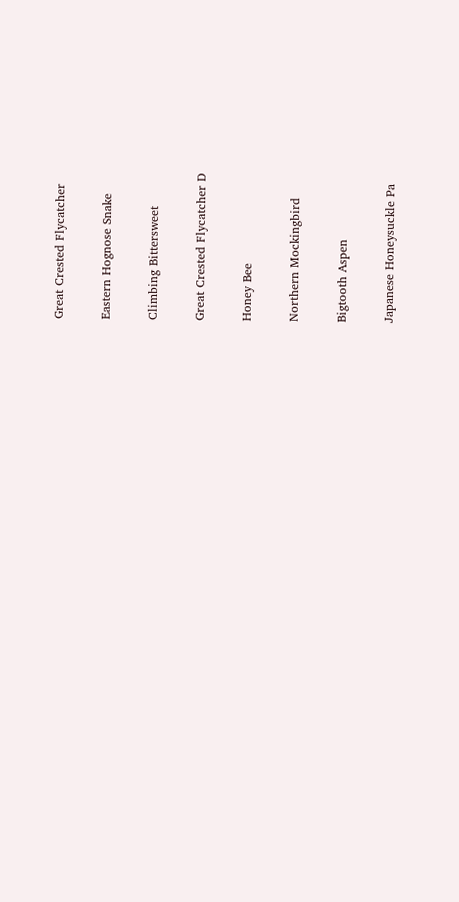Great Crested Flycatcher

Eastern Hognose Snake

Climbing Bittersweet

Great Crested Flycatcher D

Honey Bee

Northern Mockingbird

Bigtooth Aspen

Japanese Honeysuckle Pa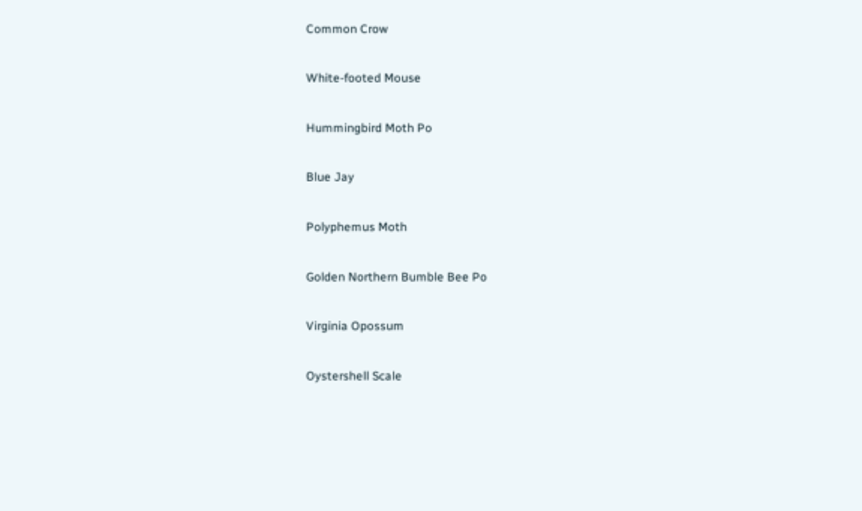Common Crow

White-footed Mouse

Hummingbird Moth Po

Blue Jay

Polyphemus Moth

Golden Northern Bumble Bee Po

Virginia Opossum

Oystershell Scale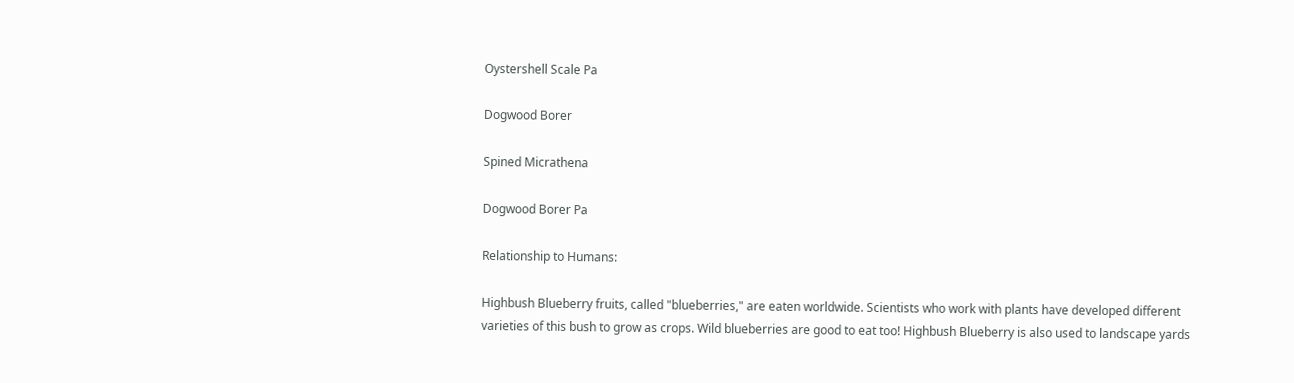Oystershell Scale Pa

Dogwood Borer

Spined Micrathena

Dogwood Borer Pa

Relationship to Humans:

Highbush Blueberry fruits, called "blueberries," are eaten worldwide. Scientists who work with plants have developed different varieties of this bush to grow as crops. Wild blueberries are good to eat too! Highbush Blueberry is also used to landscape yards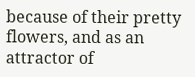because of their pretty flowers, and as an attractor of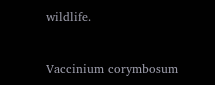wildlife.


Vaccinium corymbosum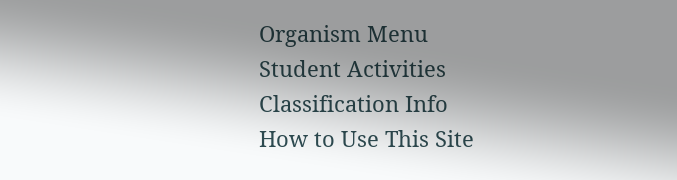Organism Menu
Student Activities
Classification Info
How to Use This Site